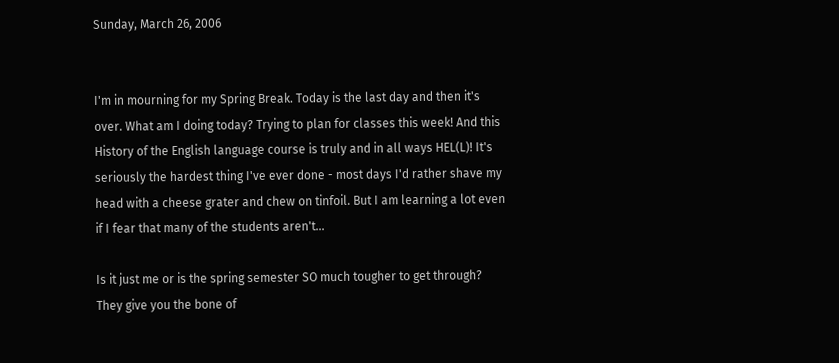Sunday, March 26, 2006


I'm in mourning for my Spring Break. Today is the last day and then it's over. What am I doing today? Trying to plan for classes this week! And this History of the English language course is truly and in all ways HEL(L)! It's seriously the hardest thing I've ever done - most days I'd rather shave my head with a cheese grater and chew on tinfoil. But I am learning a lot even if I fear that many of the students aren't...

Is it just me or is the spring semester SO much tougher to get through? They give you the bone of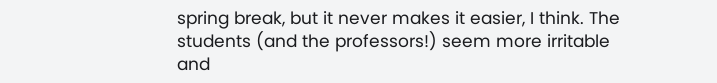spring break, but it never makes it easier, I think. The students (and the professors!) seem more irritable and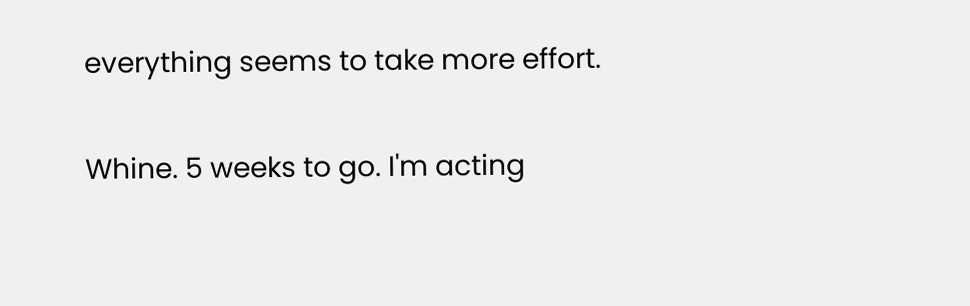everything seems to take more effort.

Whine. 5 weeks to go. I'm acting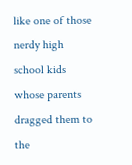like one of those nerdy high school kids whose parents dragged them to the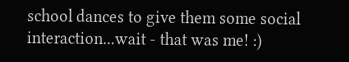school dances to give them some social interaction...wait - that was me! :)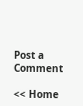Post a Comment

<< Home